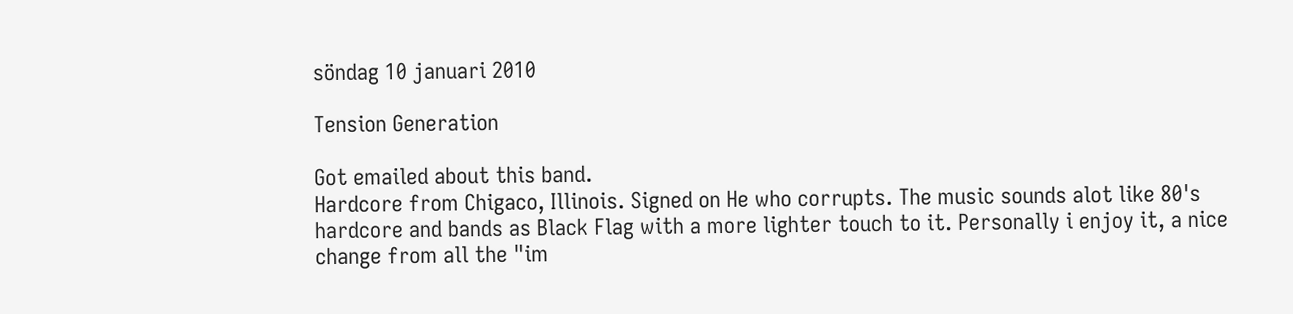söndag 10 januari 2010

Tension Generation

Got emailed about this band.
Hardcore from Chigaco, Illinois. Signed on He who corrupts. The music sounds alot like 80's hardcore and bands as Black Flag with a more lighter touch to it. Personally i enjoy it, a nice change from all the "im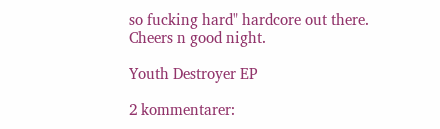so fucking hard" hardcore out there.
Cheers n good night.

Youth Destroyer EP

2 kommentarer: